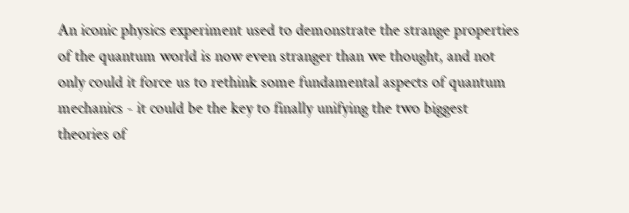An iconic physics experiment used to demonstrate the strange properties of the quantum world is now even stranger than we thought, and not only could it force us to rethink some fundamental aspects of quantum mechanics - it could be the key to finally unifying the two biggest theories of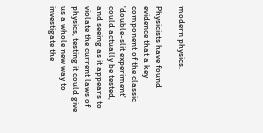modern physics.

Physicists have found evidence that a key component of the classic 'double-slit experiment' could actually be tested, and seeing as it appears to violate the current laws of physics, testing it could give us a whole new way to investigate the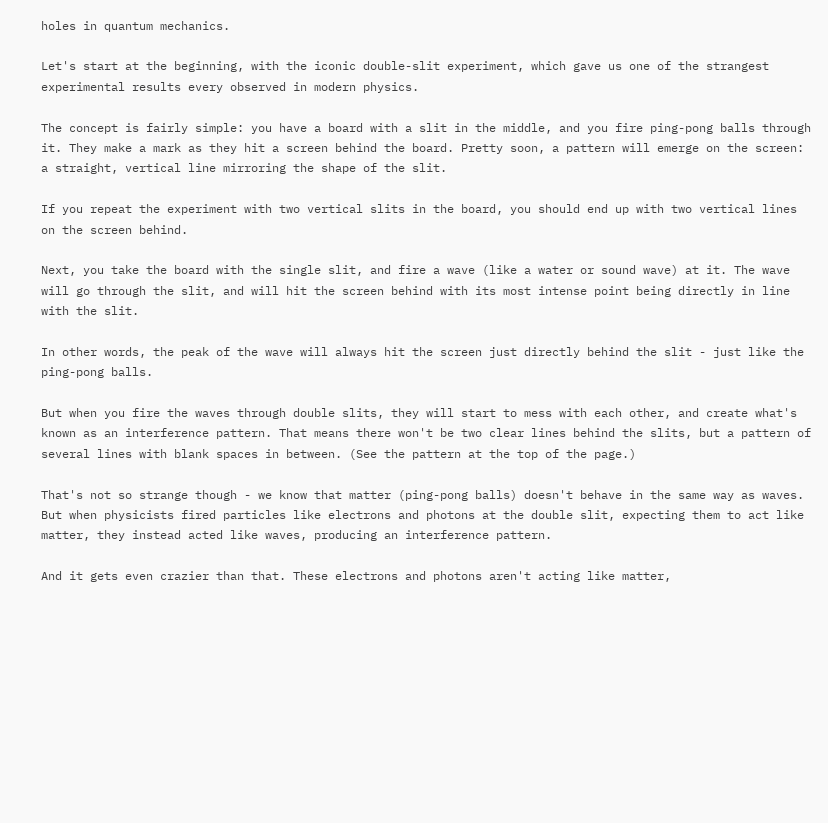holes in quantum mechanics.

Let's start at the beginning, with the iconic double-slit experiment, which gave us one of the strangest experimental results every observed in modern physics.

The concept is fairly simple: you have a board with a slit in the middle, and you fire ping-pong balls through it. They make a mark as they hit a screen behind the board. Pretty soon, a pattern will emerge on the screen: a straight, vertical line mirroring the shape of the slit.

If you repeat the experiment with two vertical slits in the board, you should end up with two vertical lines on the screen behind.

Next, you take the board with the single slit, and fire a wave (like a water or sound wave) at it. The wave will go through the slit, and will hit the screen behind with its most intense point being directly in line with the slit.

In other words, the peak of the wave will always hit the screen just directly behind the slit - just like the ping-pong balls.

But when you fire the waves through double slits, they will start to mess with each other, and create what's known as an interference pattern. That means there won't be two clear lines behind the slits, but a pattern of several lines with blank spaces in between. (See the pattern at the top of the page.)

That's not so strange though - we know that matter (ping-pong balls) doesn't behave in the same way as waves. But when physicists fired particles like electrons and photons at the double slit, expecting them to act like matter, they instead acted like waves, producing an interference pattern.

And it gets even crazier than that. These electrons and photons aren't acting like matter,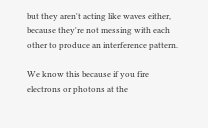but they aren't acting like waves either, because they're not messing with each other to produce an interference pattern.

We know this because if you fire electrons or photons at the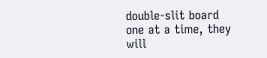double-slit board one at a time, they will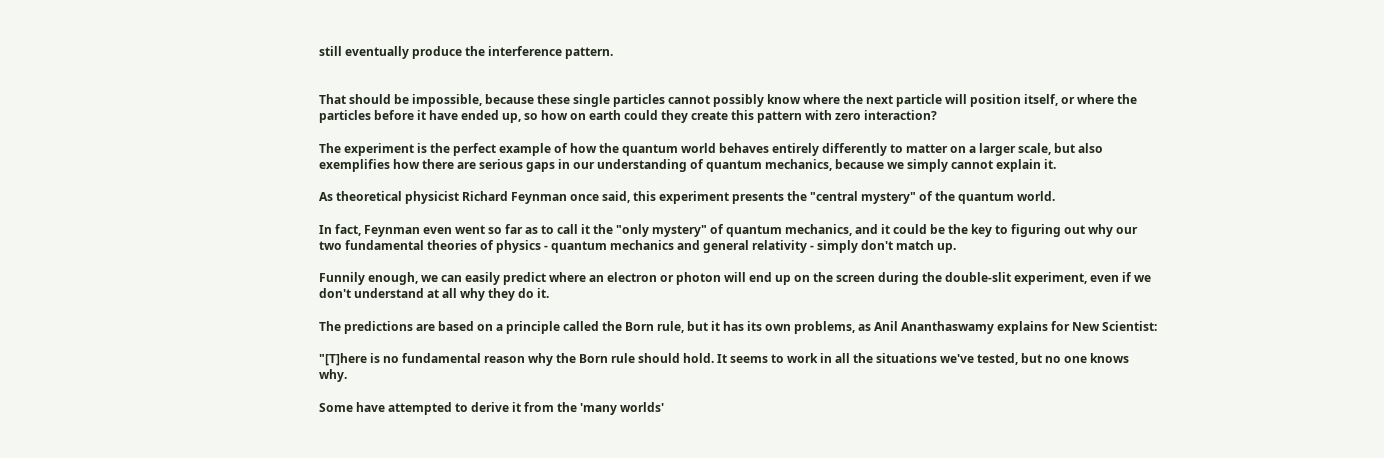still eventually produce the interference pattern.


That should be impossible, because these single particles cannot possibly know where the next particle will position itself, or where the particles before it have ended up, so how on earth could they create this pattern with zero interaction?

The experiment is the perfect example of how the quantum world behaves entirely differently to matter on a larger scale, but also exemplifies how there are serious gaps in our understanding of quantum mechanics, because we simply cannot explain it.

As theoretical physicist Richard Feynman once said, this experiment presents the "central mystery" of the quantum world.

In fact, Feynman even went so far as to call it the "only mystery" of quantum mechanics, and it could be the key to figuring out why our two fundamental theories of physics - quantum mechanics and general relativity - simply don't match up.

Funnily enough, we can easily predict where an electron or photon will end up on the screen during the double-slit experiment, even if we don't understand at all why they do it.

The predictions are based on a principle called the Born rule, but it has its own problems, as Anil Ananthaswamy explains for New Scientist:

"[T]here is no fundamental reason why the Born rule should hold. It seems to work in all the situations we've tested, but no one knows why.

Some have attempted to derive it from the 'many worlds'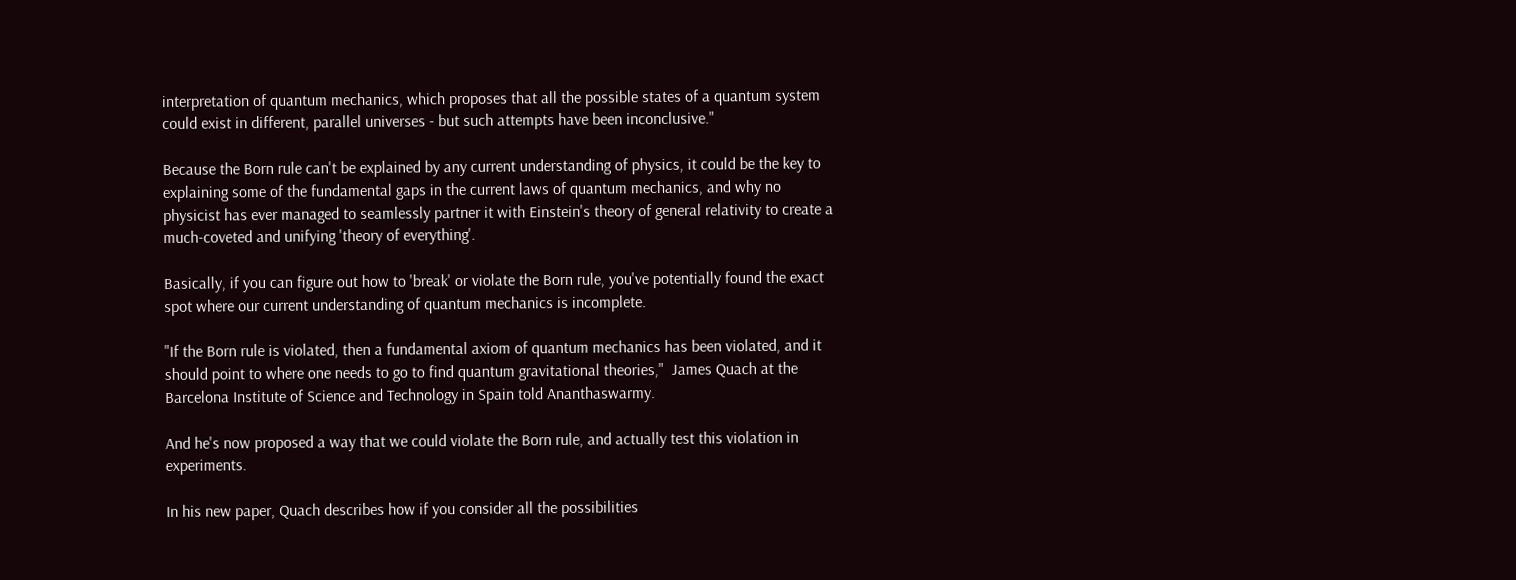interpretation of quantum mechanics, which proposes that all the possible states of a quantum system could exist in different, parallel universes - but such attempts have been inconclusive."

Because the Born rule can't be explained by any current understanding of physics, it could be the key to explaining some of the fundamental gaps in the current laws of quantum mechanics, and why no physicist has ever managed to seamlessly partner it with Einstein's theory of general relativity to create a much-coveted and unifying 'theory of everything'.

Basically, if you can figure out how to 'break' or violate the Born rule, you've potentially found the exact spot where our current understanding of quantum mechanics is incomplete.

"If the Born rule is violated, then a fundamental axiom of quantum mechanics has been violated, and it should point to where one needs to go to find quantum gravitational theories,"  James Quach at the Barcelona Institute of Science and Technology in Spain told Ananthaswarmy.

And he's now proposed a way that we could violate the Born rule, and actually test this violation in experiments.

In his new paper, Quach describes how if you consider all the possibilities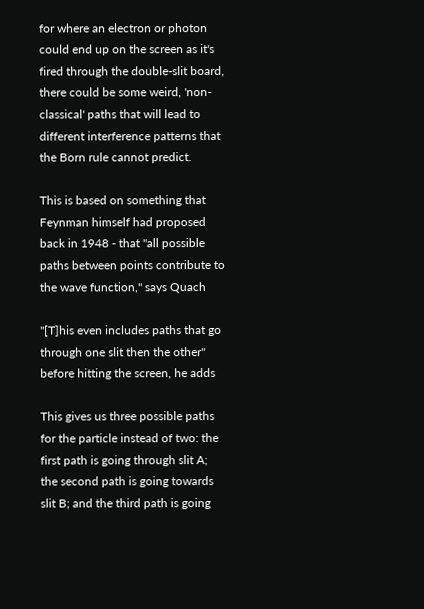for where an electron or photon could end up on the screen as it's fired through the double-slit board, there could be some weird, 'non-classical' paths that will lead to different interference patterns that the Born rule cannot predict.

This is based on something that Feynman himself had proposed back in 1948 - that "all possible paths between points contribute to the wave function," says Quach

"[T]his even includes paths that go through one slit then the other" before hitting the screen, he adds

This gives us three possible paths for the particle instead of two: the first path is going through slit A; the second path is going towards slit B; and the third path is going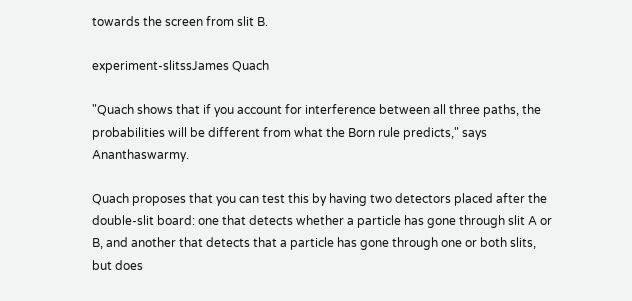towards the screen from slit B.

experiment-slitssJames Quach

"Quach shows that if you account for interference between all three paths, the probabilities will be different from what the Born rule predicts," says Ananthaswarmy.

Quach proposes that you can test this by having two detectors placed after the double-slit board: one that detects whether a particle has gone through slit A or B, and another that detects that a particle has gone through one or both slits, but does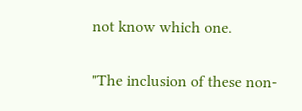not know which one.

"The inclusion of these non-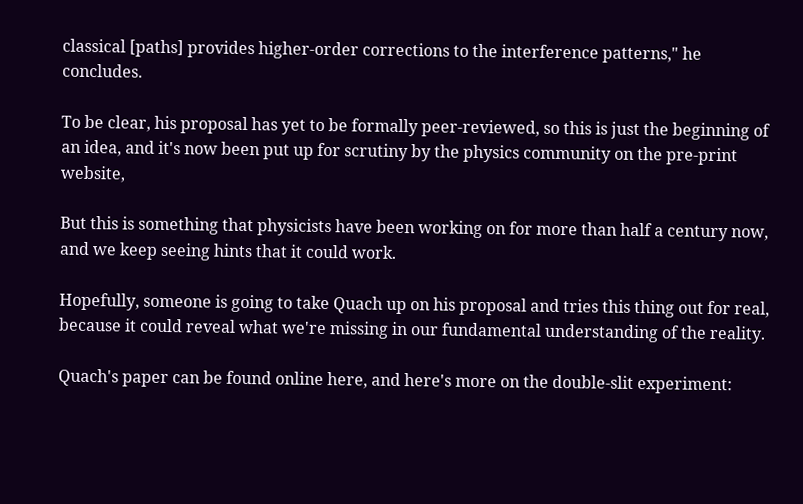classical [paths] provides higher-order corrections to the interference patterns," he concludes.

To be clear, his proposal has yet to be formally peer-reviewed, so this is just the beginning of an idea, and it's now been put up for scrutiny by the physics community on the pre-print website,

But this is something that physicists have been working on for more than half a century now, and we keep seeing hints that it could work.

Hopefully, someone is going to take Quach up on his proposal and tries this thing out for real, because it could reveal what we're missing in our fundamental understanding of the reality.

Quach's paper can be found online here, and here's more on the double-slit experiment: